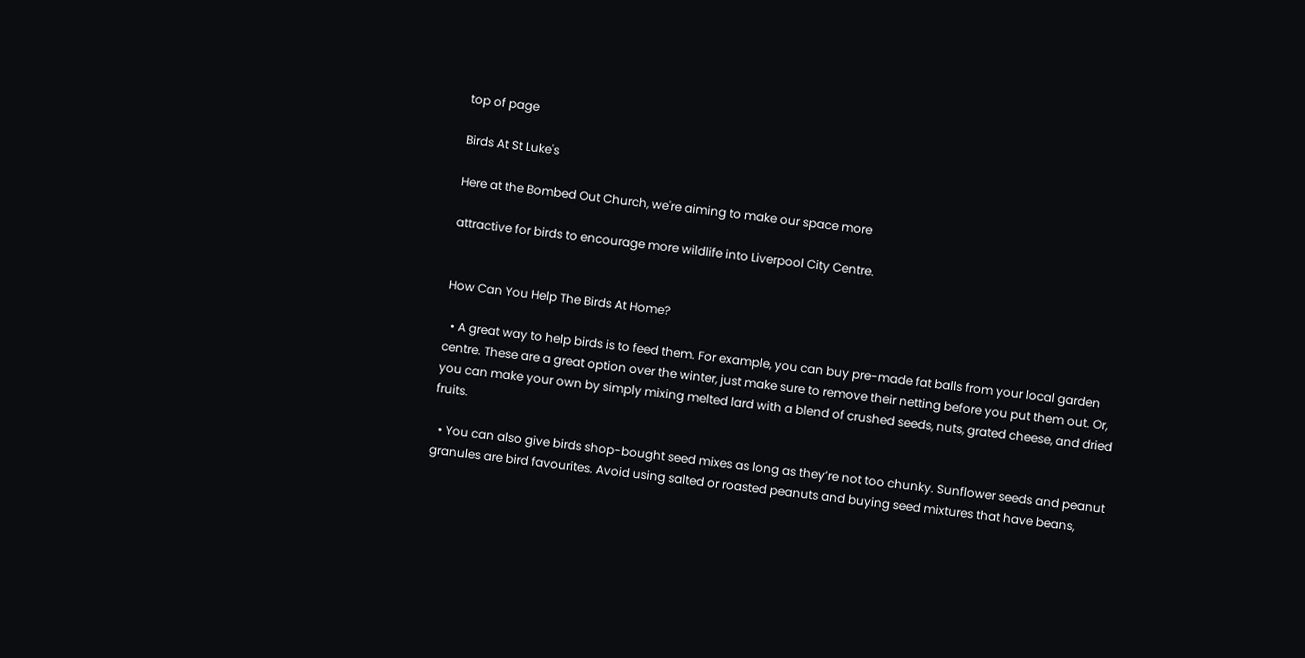top of page

Birds At St Luke's

Here at the Bombed Out Church, we're aiming to make our space more

attractive for birds to encourage more wildlife into Liverpool City Centre.


How Can You Help The Birds At Home?

  • A great way to help birds is to feed them. For example, you can buy pre-made fat balls from your local garden centre. These are a great option over the winter, just make sure to remove their netting before you put them out. Or, you can make your own by simply mixing melted lard with a blend of crushed seeds, nuts, grated cheese, and dried fruits.

  • You can also give birds shop-bought seed mixes as long as they’re not too chunky. Sunflower seeds and peanut granules are bird favourites. Avoid using salted or roasted peanuts and buying seed mixtures that have beans,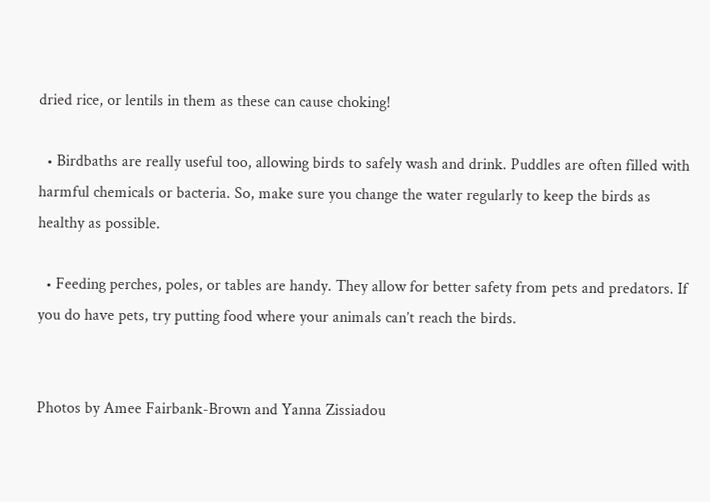dried rice, or lentils in them as these can cause choking!

  • Birdbaths are really useful too, allowing birds to safely wash and drink. Puddles are often filled with harmful chemicals or bacteria. So, make sure you change the water regularly to keep the birds as healthy as possible.

  • Feeding perches, poles, or tables are handy. They allow for better safety from pets and predators. If you do have pets, try putting food where your animals can’t reach the birds.


Photos by Amee Fairbank-Brown and Yanna Zissiadou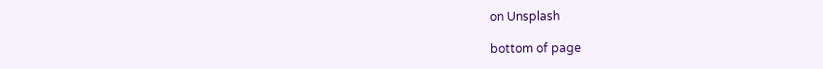on Unsplash

bottom of page